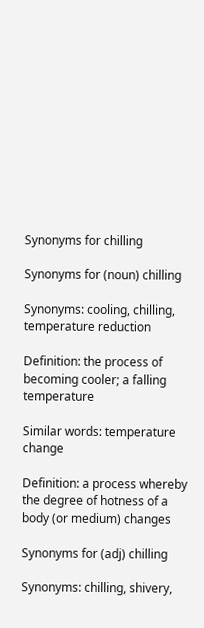Synonyms for chilling

Synonyms for (noun) chilling

Synonyms: cooling, chilling, temperature reduction

Definition: the process of becoming cooler; a falling temperature

Similar words: temperature change

Definition: a process whereby the degree of hotness of a body (or medium) changes

Synonyms for (adj) chilling

Synonyms: chilling, shivery,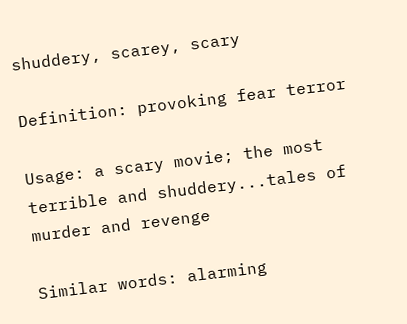shuddery, scarey, scary

Definition: provoking fear terror

Usage: a scary movie; the most terrible and shuddery...tales of murder and revenge

Similar words: alarming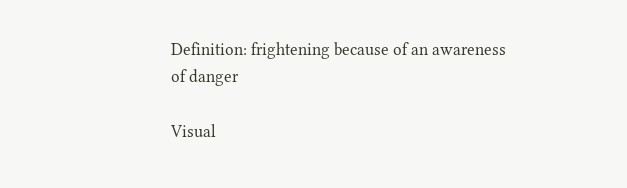Definition: frightening because of an awareness of danger

Visual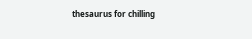thesaurus for chilling